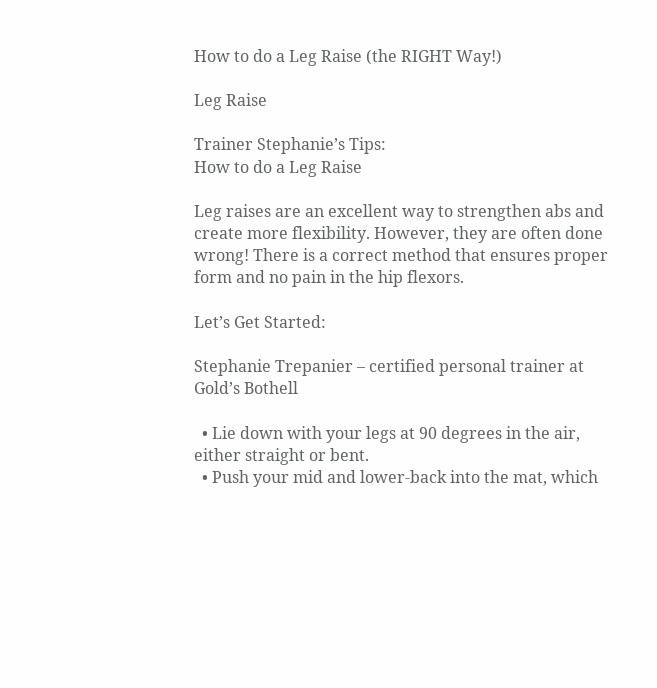How to do a Leg Raise (the RIGHT Way!)

Leg Raise

Trainer Stephanie’s Tips:
How to do a Leg Raise

Leg raises are an excellent way to strengthen abs and create more flexibility. However, they are often done wrong! There is a correct method that ensures proper form and no pain in the hip flexors.

Let’s Get Started:

Stephanie Trepanier – certified personal trainer at Gold’s Bothell

  • Lie down with your legs at 90 degrees in the air, either straight or bent.
  • Push your mid and lower-back into the mat, which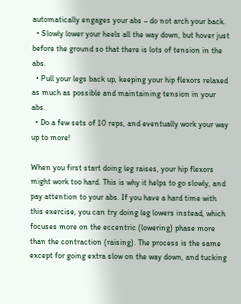automatically engages your abs – do not arch your back.
  • Slowly lower your heels all the way down, but hover just before the ground so that there is lots of tension in the abs.
  • Pull your legs back up, keeping your hip flexors relaxed as much as possible and maintaining tension in your abs.
  • Do a few sets of 10 reps, and eventually work your way up to more!

When you first start doing leg raises, your hip flexors might work too hard. This is why it helps to go slowly, and pay attention to your abs. If you have a hard time with this exercise, you can try doing leg lowers instead, which focuses more on the eccentric (lowering) phase more than the contraction (raising). The process is the same except for going extra slow on the way down, and tucking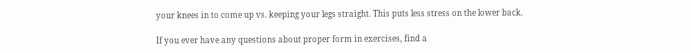your knees in to come up vs. keeping your legs straight. This puts less stress on the lower back.

If you ever have any questions about proper form in exercises, find a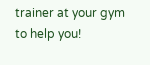trainer at your gym to help you!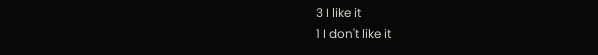3 I like it
1 I don't like it